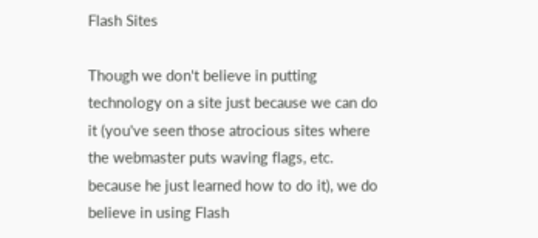Flash Sites

Though we don't believe in putting technology on a site just because we can do it (you've seen those atrocious sites where the webmaster puts waving flags, etc. because he just learned how to do it), we do believe in using Flash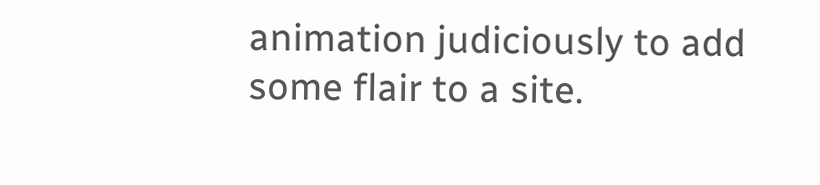animation judiciously to add some flair to a site.